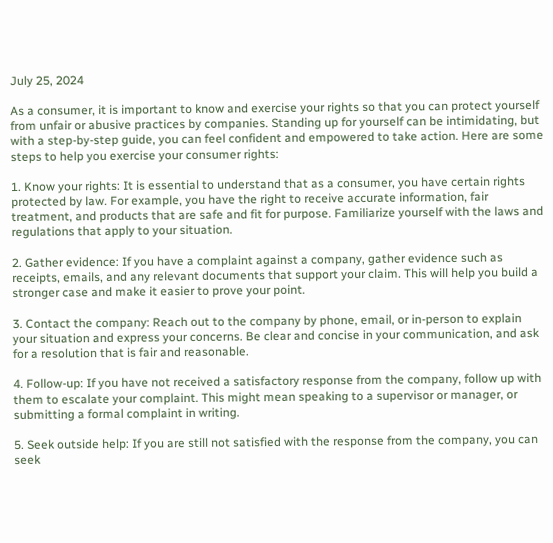July 25, 2024

As a consumer, it is important to know and exercise your rights so that you can protect yourself from unfair or abusive practices by companies. Standing up for yourself can be intimidating, but with a step-by-step guide, you can feel confident and empowered to take action. Here are some steps to help you exercise your consumer rights:

1. Know your rights: It is essential to understand that as a consumer, you have certain rights protected by law. For example, you have the right to receive accurate information, fair treatment, and products that are safe and fit for purpose. Familiarize yourself with the laws and regulations that apply to your situation.

2. Gather evidence: If you have a complaint against a company, gather evidence such as receipts, emails, and any relevant documents that support your claim. This will help you build a stronger case and make it easier to prove your point.

3. Contact the company: Reach out to the company by phone, email, or in-person to explain your situation and express your concerns. Be clear and concise in your communication, and ask for a resolution that is fair and reasonable.

4. Follow-up: If you have not received a satisfactory response from the company, follow up with them to escalate your complaint. This might mean speaking to a supervisor or manager, or submitting a formal complaint in writing.

5. Seek outside help: If you are still not satisfied with the response from the company, you can seek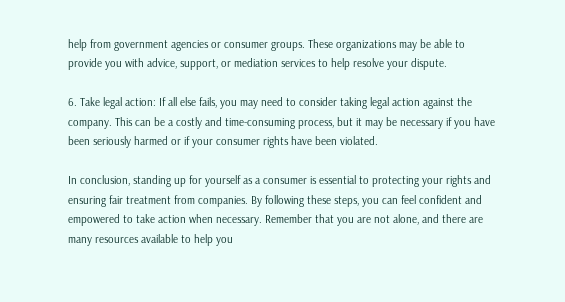help from government agencies or consumer groups. These organizations may be able to provide you with advice, support, or mediation services to help resolve your dispute.

6. Take legal action: If all else fails, you may need to consider taking legal action against the company. This can be a costly and time-consuming process, but it may be necessary if you have been seriously harmed or if your consumer rights have been violated.

In conclusion, standing up for yourself as a consumer is essential to protecting your rights and ensuring fair treatment from companies. By following these steps, you can feel confident and empowered to take action when necessary. Remember that you are not alone, and there are many resources available to help you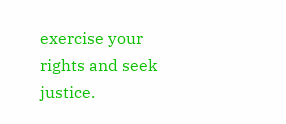exercise your rights and seek justice.